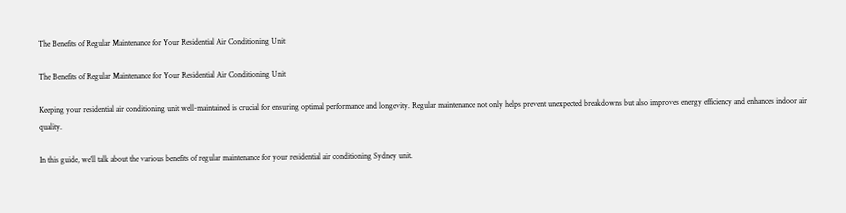The Benefits of Regular Maintenance for Your Residential Air Conditioning Unit

The Benefits of Regular Maintenance for Your Residential Air Conditioning Unit

Keeping your residential air conditioning unit well-maintained is crucial for ensuring optimal performance and longevity. Regular maintenance not only helps prevent unexpected breakdowns but also improves energy efficiency and enhances indoor air quality.

In this guide, we’ll talk about the various benefits of regular maintenance for your residential air conditioning Sydney unit.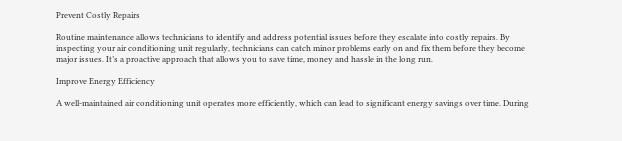Prevent Costly Repairs

Routine maintenance allows technicians to identify and address potential issues before they escalate into costly repairs. By inspecting your air conditioning unit regularly, technicians can catch minor problems early on and fix them before they become major issues. It’s a proactive approach that allows you to save time, money and hassle in the long run.

Improve Energy Efficiency

A well-maintained air conditioning unit operates more efficiently, which can lead to significant energy savings over time. During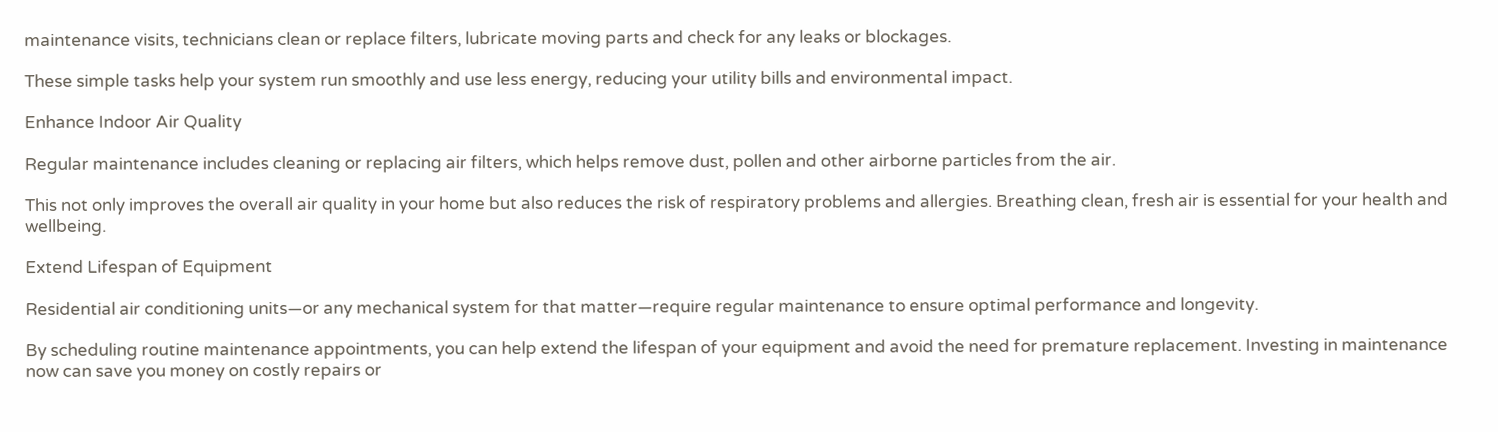maintenance visits, technicians clean or replace filters, lubricate moving parts and check for any leaks or blockages.

These simple tasks help your system run smoothly and use less energy, reducing your utility bills and environmental impact.

Enhance Indoor Air Quality

Regular maintenance includes cleaning or replacing air filters, which helps remove dust, pollen and other airborne particles from the air.

This not only improves the overall air quality in your home but also reduces the risk of respiratory problems and allergies. Breathing clean, fresh air is essential for your health and wellbeing.

Extend Lifespan of Equipment

Residential air conditioning units—or any mechanical system for that matter—require regular maintenance to ensure optimal performance and longevity.

By scheduling routine maintenance appointments, you can help extend the lifespan of your equipment and avoid the need for premature replacement. Investing in maintenance now can save you money on costly repairs or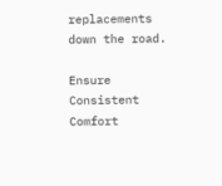replacements down the road.

Ensure Consistent Comfort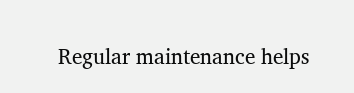Regular maintenance helps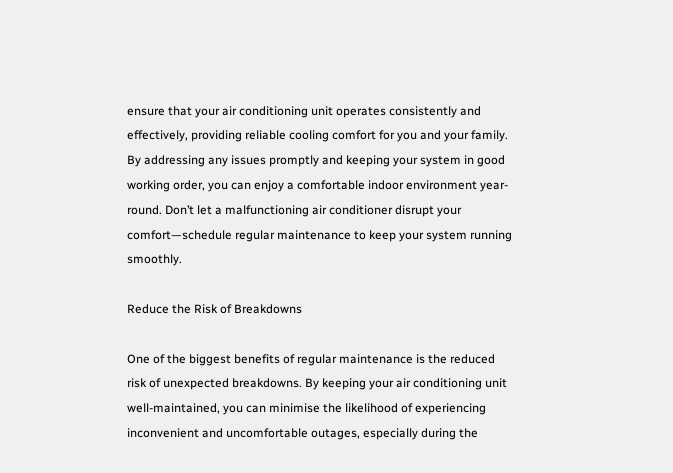ensure that your air conditioning unit operates consistently and effectively, providing reliable cooling comfort for you and your family. By addressing any issues promptly and keeping your system in good working order, you can enjoy a comfortable indoor environment year-round. Don’t let a malfunctioning air conditioner disrupt your comfort—schedule regular maintenance to keep your system running smoothly.

Reduce the Risk of Breakdowns

One of the biggest benefits of regular maintenance is the reduced risk of unexpected breakdowns. By keeping your air conditioning unit well-maintained, you can minimise the likelihood of experiencing inconvenient and uncomfortable outages, especially during the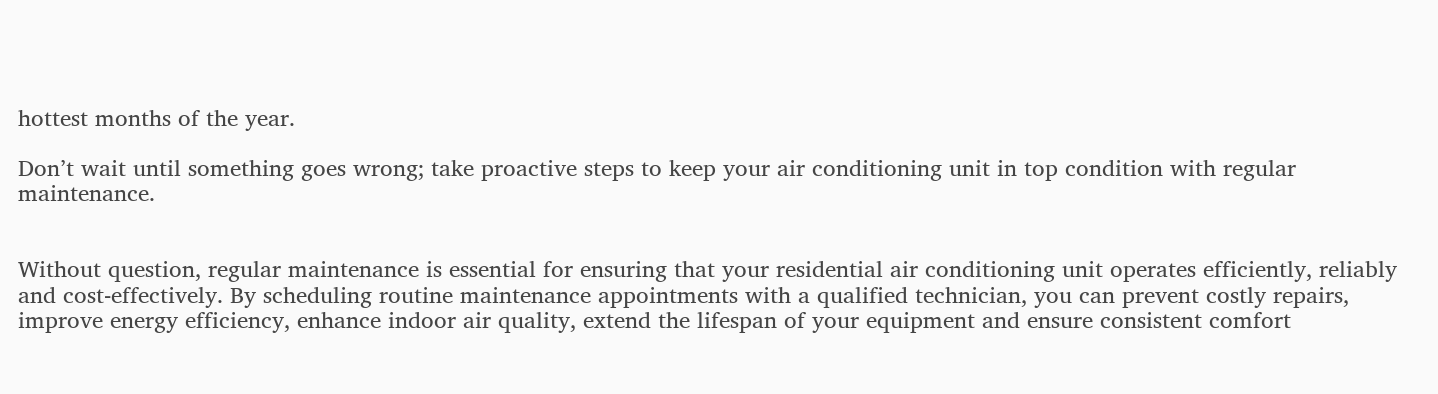hottest months of the year.

Don’t wait until something goes wrong; take proactive steps to keep your air conditioning unit in top condition with regular maintenance.


Without question, regular maintenance is essential for ensuring that your residential air conditioning unit operates efficiently, reliably and cost-effectively. By scheduling routine maintenance appointments with a qualified technician, you can prevent costly repairs, improve energy efficiency, enhance indoor air quality, extend the lifespan of your equipment and ensure consistent comfort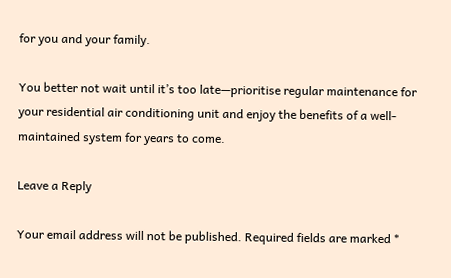for you and your family.

You better not wait until it’s too late—prioritise regular maintenance for your residential air conditioning unit and enjoy the benefits of a well-maintained system for years to come.

Leave a Reply

Your email address will not be published. Required fields are marked *